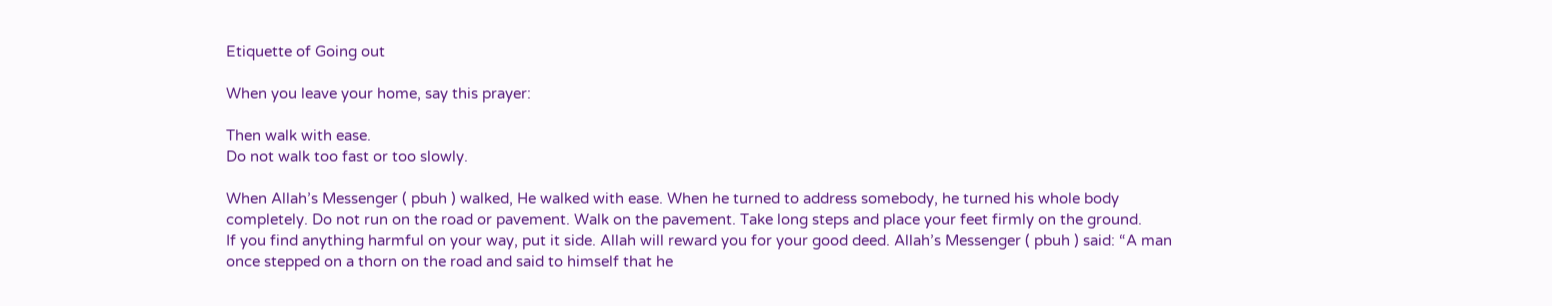Etiquette of Going out

When you leave your home, say this prayer:

Then walk with ease.
Do not walk too fast or too slowly.

When Allah’s Messenger ( pbuh ) walked, He walked with ease. When he turned to address somebody, he turned his whole body completely. Do not run on the road or pavement. Walk on the pavement. Take long steps and place your feet firmly on the ground.
If you find anything harmful on your way, put it side. Allah will reward you for your good deed. Allah’s Messenger ( pbuh ) said: “A man once stepped on a thorn on the road and said to himself that he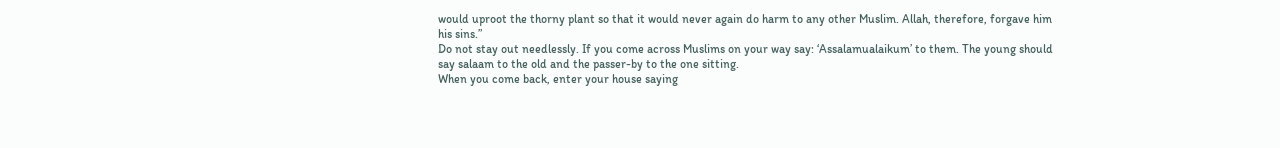would uproot the thorny plant so that it would never again do harm to any other Muslim. Allah, therefore, forgave him his sins.”
Do not stay out needlessly. If you come across Muslims on your way say: ‘Assalamualaikum’ to them. The young should say salaam to the old and the passer-by to the one sitting.
When you come back, enter your house saying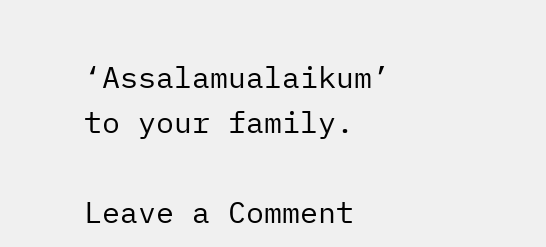‘Assalamualaikum’ to your family.

Leave a Comment